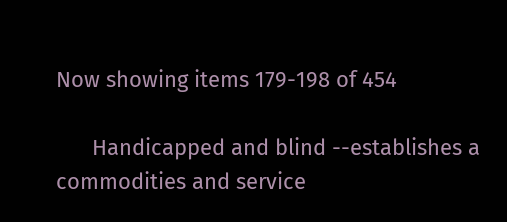Now showing items 179-198 of 454

      Handicapped and blind --establishes a commodities and service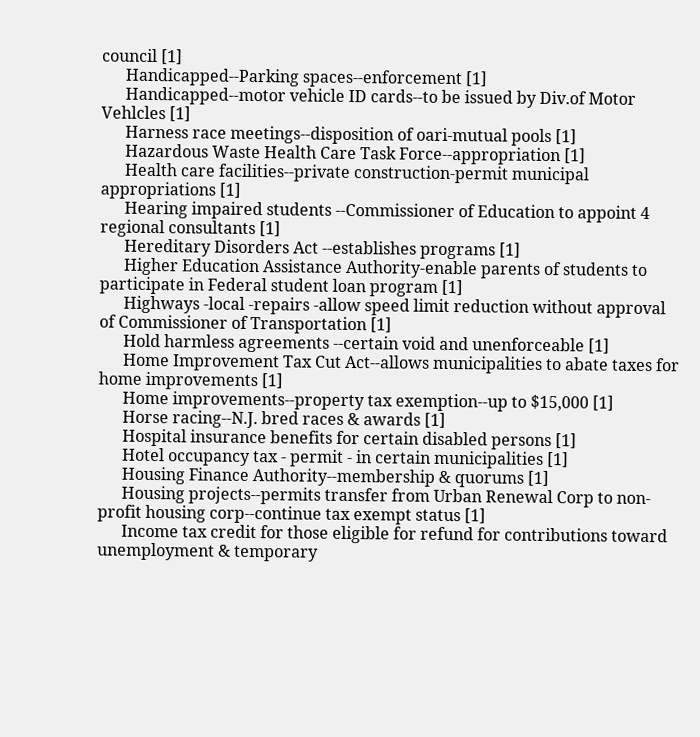council [1]
      Handicapped--Parking spaces--enforcement [1]
      Handicapped--motor vehicle ID cards--to be issued by Div.of Motor Vehlcles [1]
      Harness race meetings--disposition of oari-mutual pools [1]
      Hazardous Waste Health Care Task Force--appropriation [1]
      Health care facilities--private construction-permit municipal appropriations [1]
      Hearing impaired students --Commissioner of Education to appoint 4 regional consultants [1]
      Hereditary Disorders Act --establishes programs [1]
      Higher Education Assistance Authority-enable parents of students to participate in Federal student loan program [1]
      Highways -local -repairs -allow speed limit reduction without approval of Commissioner of Transportation [1]
      Hold harmless agreements --certain void and unenforceable [1]
      Home Improvement Tax Cut Act--allows municipalities to abate taxes for home improvements [1]
      Home improvements--property tax exemption--up to $15,000 [1]
      Horse racing--N.J. bred races & awards [1]
      Hospital insurance benefits for certain disabled persons [1]
      Hotel occupancy tax - permit - in certain municipalities [1]
      Housing Finance Authority--membership & quorums [1]
      Housing projects--permits transfer from Urban Renewal Corp to non-profit housing corp--continue tax exempt status [1]
      Income tax credit for those eligible for refund for contributions toward unemployment & temporary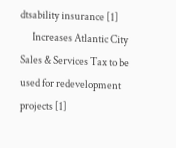dtsability insurance [1]
      Increases Atlantic City Sales & Services Tax to be used for redevelopment projects [1]